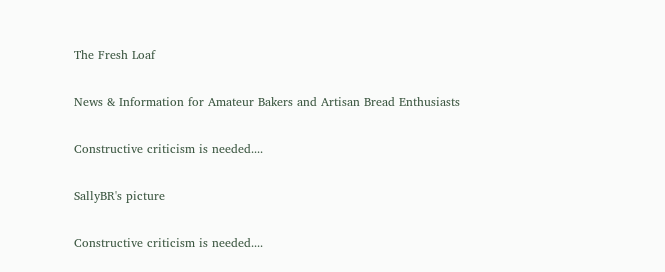The Fresh Loaf

News & Information for Amateur Bakers and Artisan Bread Enthusiasts

Constructive criticism is needed....

SallyBR's picture

Constructive criticism is needed....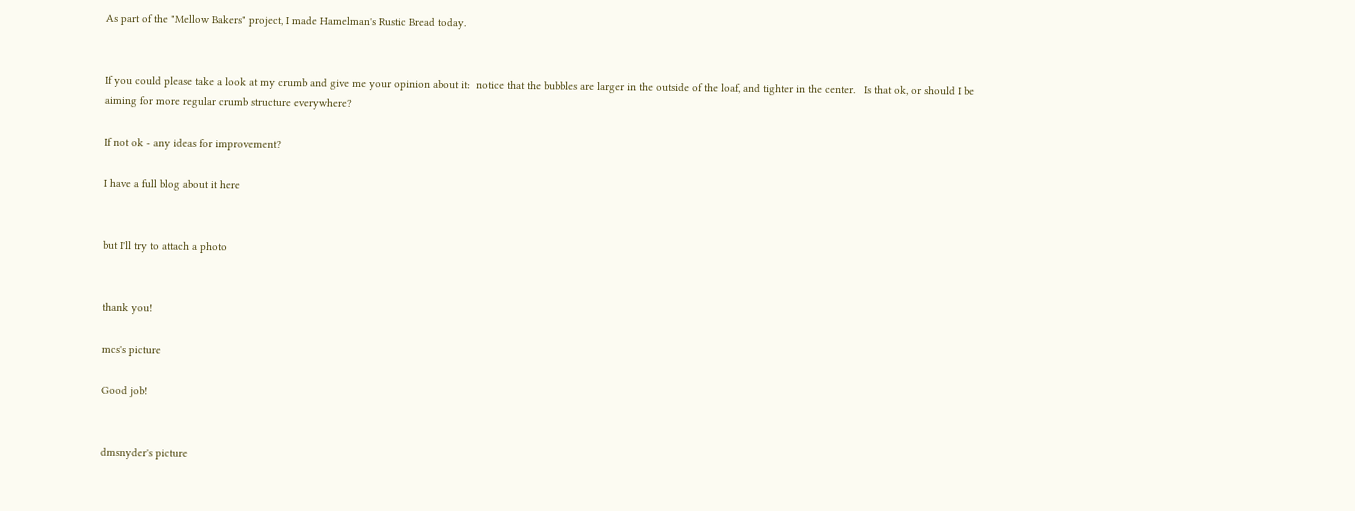As part of the "Mellow Bakers" project, I made Hamelman's Rustic Bread today.


If you could please take a look at my crumb and give me your opinion about it:  notice that the bubbles are larger in the outside of the loaf, and tighter in the center.   Is that ok, or should I be aiming for more regular crumb structure everywhere?

If not ok - any ideas for improvement?

I have a full blog about it here


but I'll try to attach a photo


thank you!

mcs's picture

Good job!


dmsnyder's picture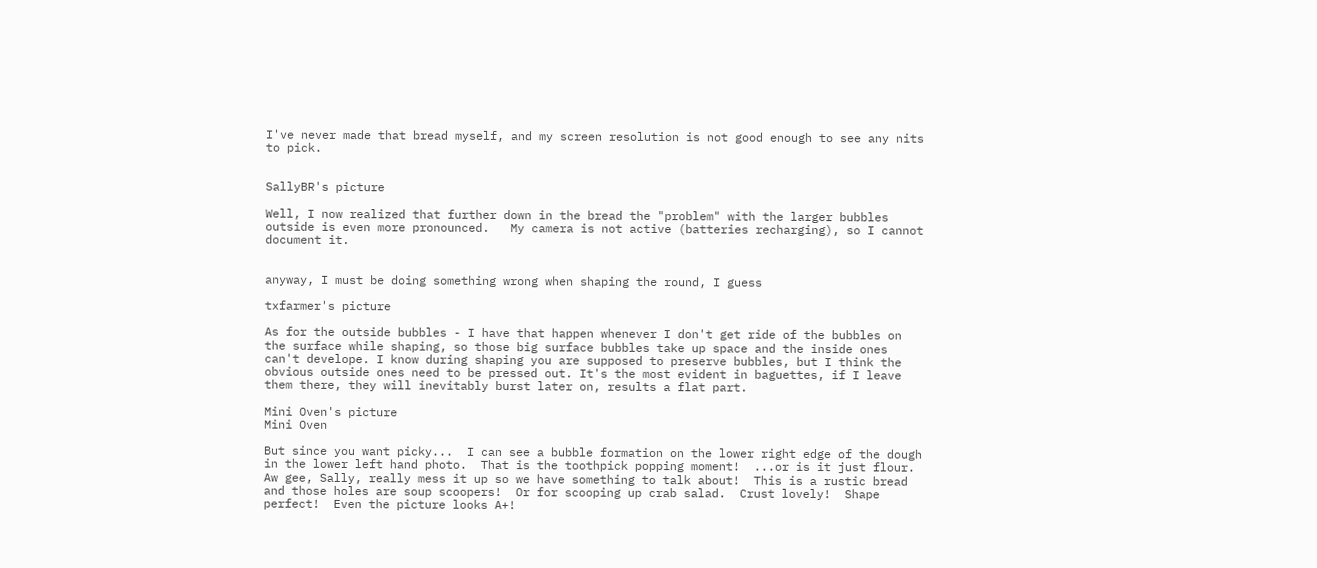I've never made that bread myself, and my screen resolution is not good enough to see any nits to pick.


SallyBR's picture

Well, I now realized that further down in the bread the "problem" with the larger bubbles outside is even more pronounced.   My camera is not active (batteries recharging), so I cannot document it.


anyway, I must be doing something wrong when shaping the round, I guess

txfarmer's picture

As for the outside bubbles - I have that happen whenever I don't get ride of the bubbles on the surface while shaping, so those big surface bubbles take up space and the inside ones can't develope. I know during shaping you are supposed to preserve bubbles, but I think the obvious outside ones need to be pressed out. It's the most evident in baguettes, if I leave them there, they will inevitably burst later on, results a flat part.

Mini Oven's picture
Mini Oven

But since you want picky...  I can see a bubble formation on the lower right edge of the dough in the lower left hand photo.  That is the toothpick popping moment!  ...or is it just flour.  Aw gee, Sally, really mess it up so we have something to talk about!  This is a rustic bread and those holes are soup scoopers!  Or for scooping up crab salad.  Crust lovely!  Shape perfect!  Even the picture looks A+!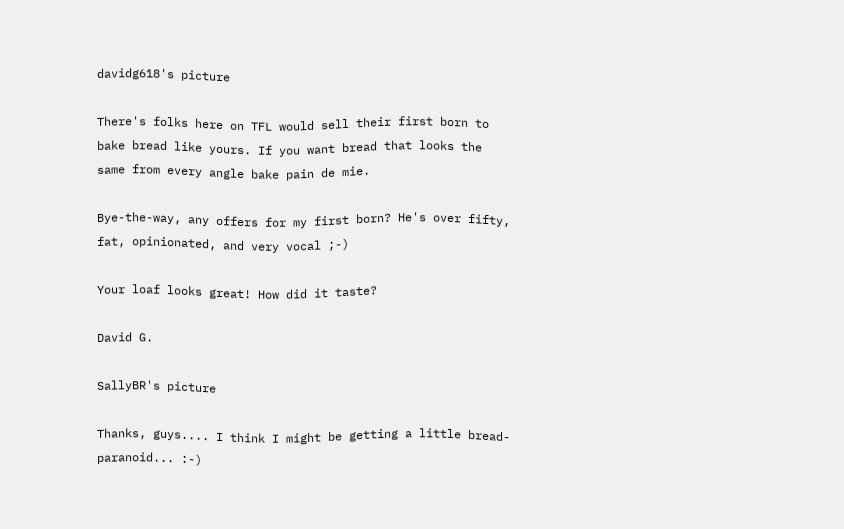davidg618's picture

There's folks here on TFL would sell their first born to bake bread like yours. If you want bread that looks the same from every angle bake pain de mie.

Bye-the-way, any offers for my first born? He's over fifty, fat, opinionated, and very vocal ;-)

Your loaf looks great! How did it taste?

David G.

SallyBR's picture

Thanks, guys.... I think I might be getting a little bread-paranoid... :-)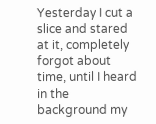Yesterday I cut a slice and stared at it, completely forgot about time, until I heard in the background my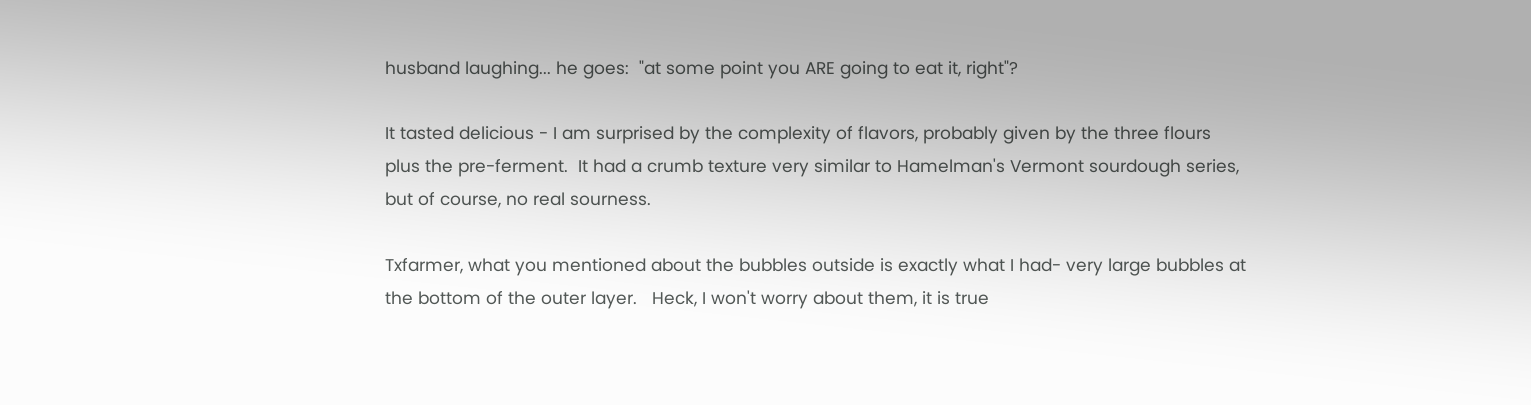husband laughing... he goes:  "at some point you ARE going to eat it, right"?

It tasted delicious - I am surprised by the complexity of flavors, probably given by the three flours plus the pre-ferment.  It had a crumb texture very similar to Hamelman's Vermont sourdough series,  but of course, no real sourness.

Txfarmer, what you mentioned about the bubbles outside is exactly what I had- very large bubbles at the bottom of the outer layer.   Heck, I won't worry about them, it is true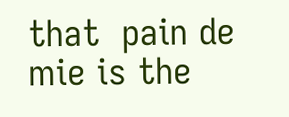that  pain de mie is the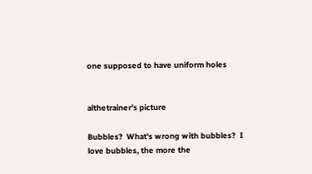one supposed to have uniform holes


althetrainer's picture

Bubbles?  What's wrong with bubbles?  I love bubbles, the more the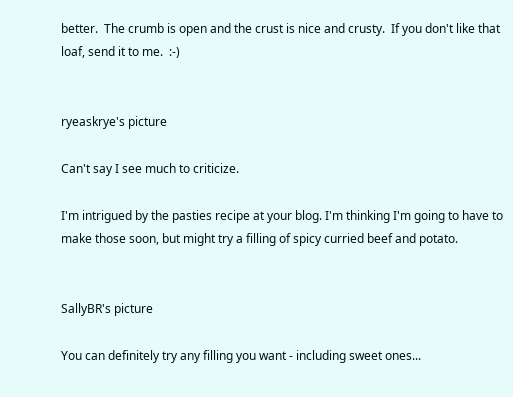better.  The crumb is open and the crust is nice and crusty.  If you don't like that loaf, send it to me.  :-)


ryeaskrye's picture

Can't say I see much to criticize.

I'm intrigued by the pasties recipe at your blog. I'm thinking I'm going to have to make those soon, but might try a filling of spicy curried beef and potato.


SallyBR's picture

You can definitely try any filling you want - including sweet ones...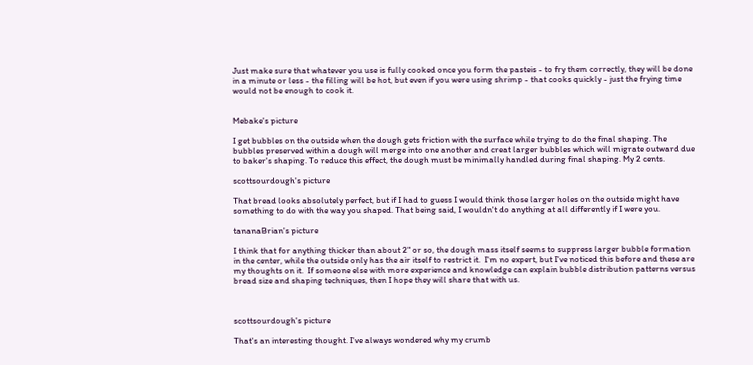Just make sure that whatever you use is fully cooked once you form the pasteis - to fry them correctly, they will be done in a minute or less - the filling will be hot, but even if you were using shrimp - that cooks quickly - just the frying time would not be enough to cook it.


Mebake's picture

I get bubbles on the outside when the dough gets friction with the surface while trying to do the final shaping. The bubbles preserved within a dough will merge into one another and creat larger bubbles which will migrate outward due to baker's shaping. To reduce this effect, the dough must be minimally handled during final shaping. My 2 cents.

scottsourdough's picture

That bread looks absolutely perfect, but if I had to guess I would think those larger holes on the outside might have something to do with the way you shaped. That being said, I wouldn't do anything at all differently if I were you.

tananaBrian's picture

I think that for anything thicker than about 2" or so, the dough mass itself seems to suppress larger bubble formation in the center, while the outside only has the air itself to restrict it.  I'm no expert, but I've noticed this before and these are my thoughts on it.  If someone else with more experience and knowledge can explain bubble distribution patterns versus bread size and shaping techniques, then I hope they will share that with us.



scottsourdough's picture

That's an interesting thought. I've always wondered why my crumb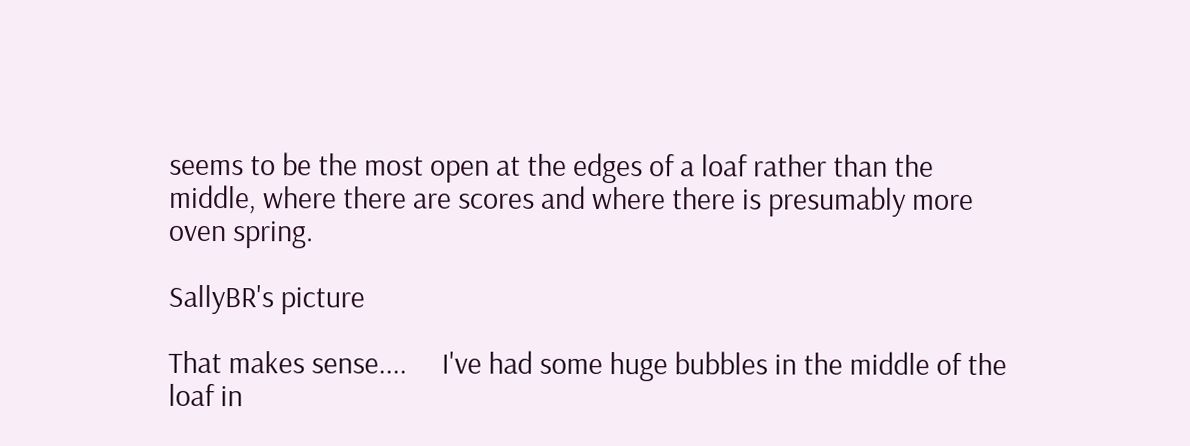seems to be the most open at the edges of a loaf rather than the middle, where there are scores and where there is presumably more oven spring.

SallyBR's picture

That makes sense....     I've had some huge bubbles in the middle of the loaf in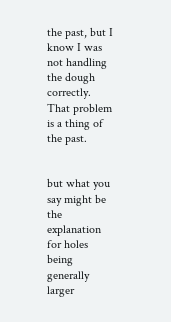the past, but I know I was not handling the dough correctly.   That problem is a thing of the past.


but what you say might be the explanation for holes being generally larger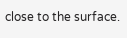close to the surface.